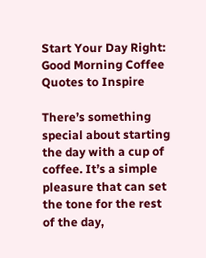Start Your Day Right: Good Morning Coffee Quotes to Inspire

There’s something special about starting the day with a cup of coffee. It’s a simple pleasure that can set the tone for the rest of the day,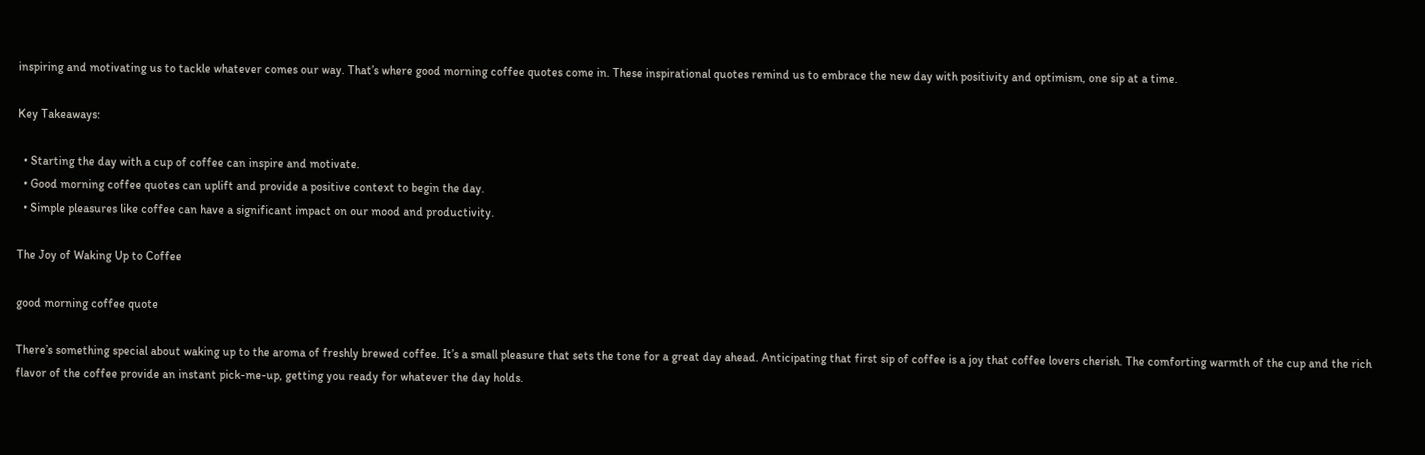inspiring and motivating us to tackle whatever comes our way. That’s where good morning coffee quotes come in. These inspirational quotes remind us to embrace the new day with positivity and optimism, one sip at a time.

Key Takeaways:

  • Starting the day with a cup of coffee can inspire and motivate.
  • Good morning coffee quotes can uplift and provide a positive context to begin the day.
  • Simple pleasures like coffee can have a significant impact on our mood and productivity.

The Joy of Waking Up to Coffee

good morning coffee quote

There’s something special about waking up to the aroma of freshly brewed coffee. It’s a small pleasure that sets the tone for a great day ahead. Anticipating that first sip of coffee is a joy that coffee lovers cherish. The comforting warmth of the cup and the rich flavor of the coffee provide an instant pick-me-up, getting you ready for whatever the day holds.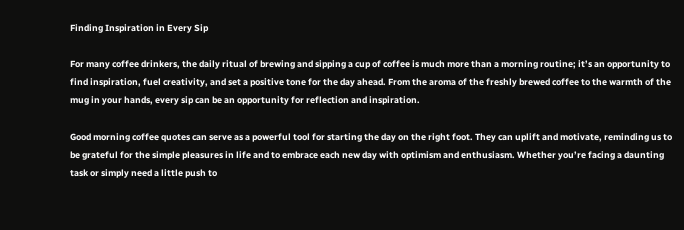Finding Inspiration in Every Sip

For many coffee drinkers, the daily ritual of brewing and sipping a cup of coffee is much more than a morning routine; it’s an opportunity to find inspiration, fuel creativity, and set a positive tone for the day ahead. From the aroma of the freshly brewed coffee to the warmth of the mug in your hands, every sip can be an opportunity for reflection and inspiration.

Good morning coffee quotes can serve as a powerful tool for starting the day on the right foot. They can uplift and motivate, reminding us to be grateful for the simple pleasures in life and to embrace each new day with optimism and enthusiasm. Whether you’re facing a daunting task or simply need a little push to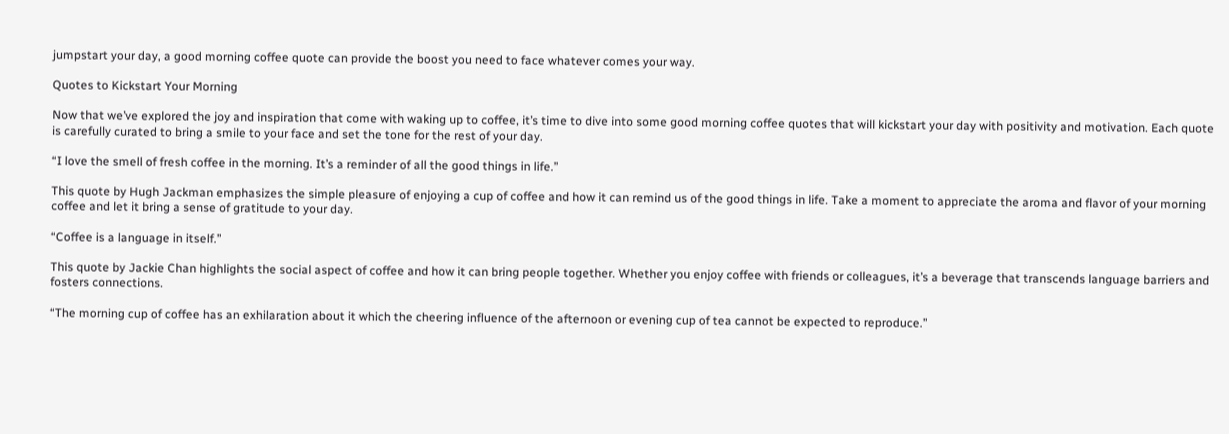jumpstart your day, a good morning coffee quote can provide the boost you need to face whatever comes your way.

Quotes to Kickstart Your Morning

Now that we’ve explored the joy and inspiration that come with waking up to coffee, it’s time to dive into some good morning coffee quotes that will kickstart your day with positivity and motivation. Each quote is carefully curated to bring a smile to your face and set the tone for the rest of your day.

“I love the smell of fresh coffee in the morning. It’s a reminder of all the good things in life.”

This quote by Hugh Jackman emphasizes the simple pleasure of enjoying a cup of coffee and how it can remind us of the good things in life. Take a moment to appreciate the aroma and flavor of your morning coffee and let it bring a sense of gratitude to your day.

“Coffee is a language in itself.”

This quote by Jackie Chan highlights the social aspect of coffee and how it can bring people together. Whether you enjoy coffee with friends or colleagues, it’s a beverage that transcends language barriers and fosters connections.

“The morning cup of coffee has an exhilaration about it which the cheering influence of the afternoon or evening cup of tea cannot be expected to reproduce.”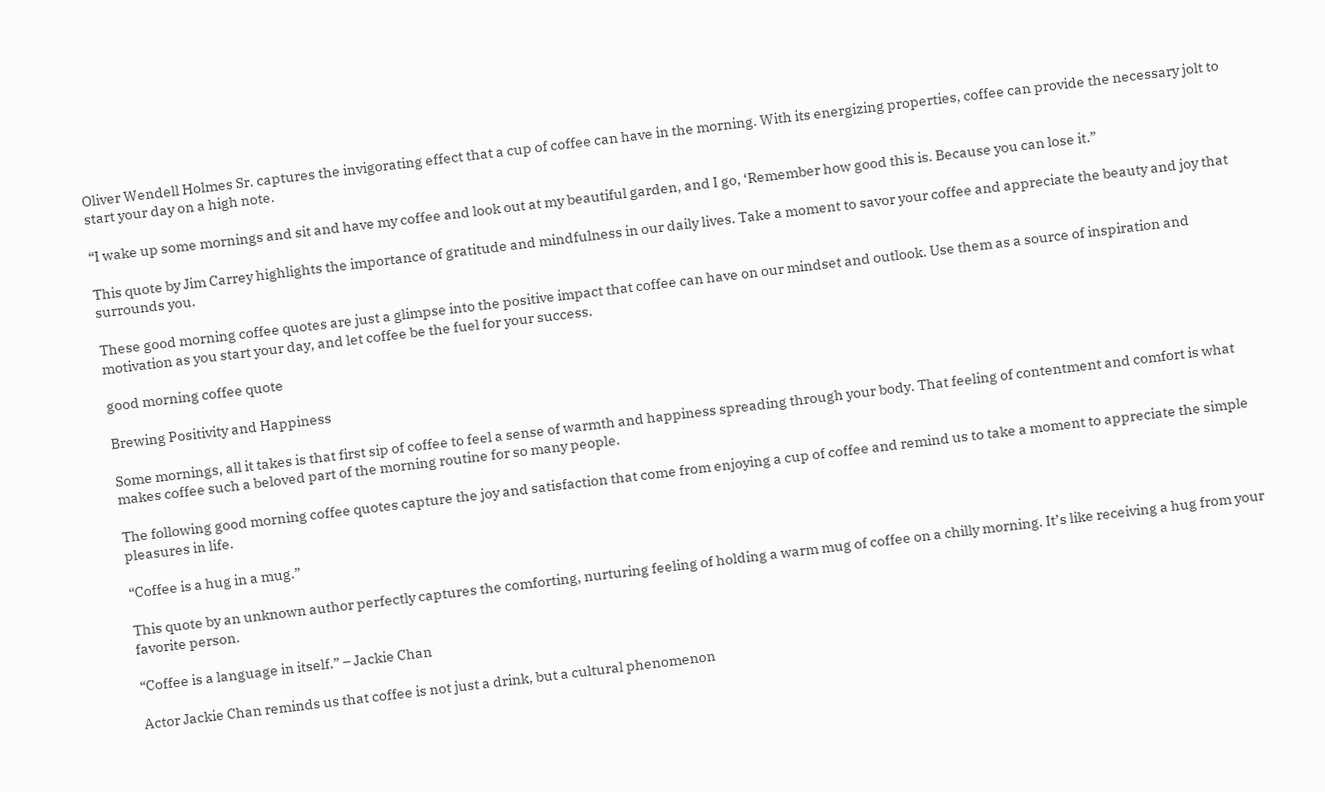Oliver Wendell Holmes Sr. captures the invigorating effect that a cup of coffee can have in the morning. With its energizing properties, coffee can provide the necessary jolt to start your day on a high note.

“I wake up some mornings and sit and have my coffee and look out at my beautiful garden, and I go, ‘Remember how good this is. Because you can lose it.”

This quote by Jim Carrey highlights the importance of gratitude and mindfulness in our daily lives. Take a moment to savor your coffee and appreciate the beauty and joy that surrounds you.

These good morning coffee quotes are just a glimpse into the positive impact that coffee can have on our mindset and outlook. Use them as a source of inspiration and motivation as you start your day, and let coffee be the fuel for your success.

good morning coffee quote

Brewing Positivity and Happiness

Some mornings, all it takes is that first sip of coffee to feel a sense of warmth and happiness spreading through your body. That feeling of contentment and comfort is what makes coffee such a beloved part of the morning routine for so many people.

The following good morning coffee quotes capture the joy and satisfaction that come from enjoying a cup of coffee and remind us to take a moment to appreciate the simple pleasures in life.

“Coffee is a hug in a mug.”

This quote by an unknown author perfectly captures the comforting, nurturing feeling of holding a warm mug of coffee on a chilly morning. It’s like receiving a hug from your favorite person.

“Coffee is a language in itself.” – Jackie Chan

Actor Jackie Chan reminds us that coffee is not just a drink, but a cultural phenomenon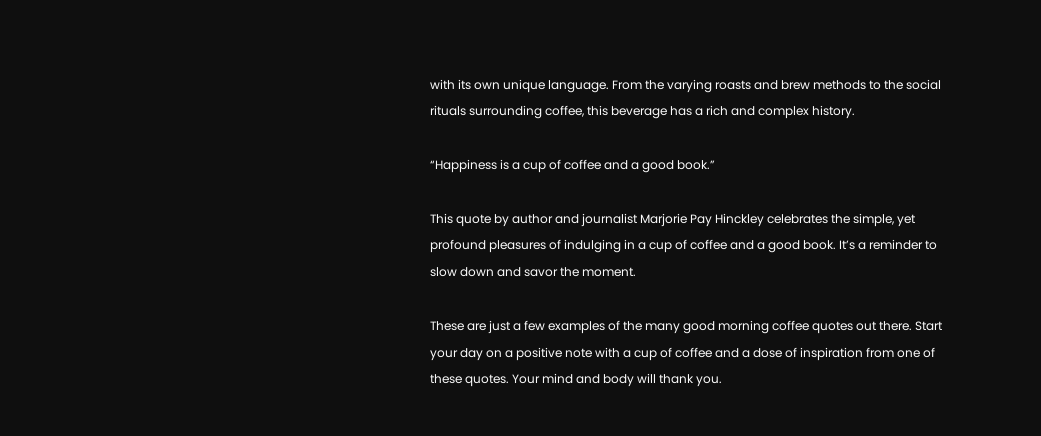with its own unique language. From the varying roasts and brew methods to the social rituals surrounding coffee, this beverage has a rich and complex history.

“Happiness is a cup of coffee and a good book.”

This quote by author and journalist Marjorie Pay Hinckley celebrates the simple, yet profound pleasures of indulging in a cup of coffee and a good book. It’s a reminder to slow down and savor the moment.

These are just a few examples of the many good morning coffee quotes out there. Start your day on a positive note with a cup of coffee and a dose of inspiration from one of these quotes. Your mind and body will thank you.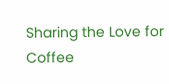Sharing the Love for Coffee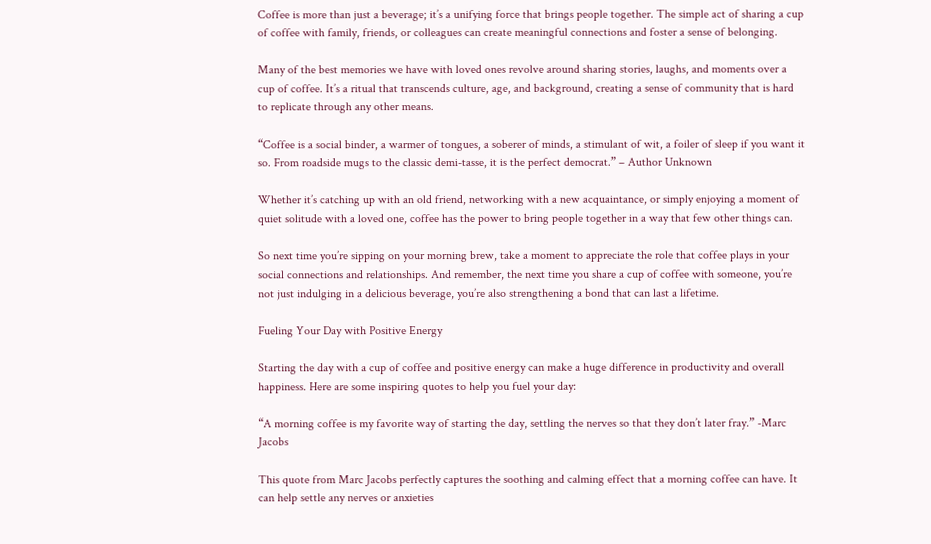Coffee is more than just a beverage; it’s a unifying force that brings people together. The simple act of sharing a cup of coffee with family, friends, or colleagues can create meaningful connections and foster a sense of belonging.

Many of the best memories we have with loved ones revolve around sharing stories, laughs, and moments over a cup of coffee. It’s a ritual that transcends culture, age, and background, creating a sense of community that is hard to replicate through any other means.

“Coffee is a social binder, a warmer of tongues, a soberer of minds, a stimulant of wit, a foiler of sleep if you want it so. From roadside mugs to the classic demi-tasse, it is the perfect democrat.” – Author Unknown

Whether it’s catching up with an old friend, networking with a new acquaintance, or simply enjoying a moment of quiet solitude with a loved one, coffee has the power to bring people together in a way that few other things can.

So next time you’re sipping on your morning brew, take a moment to appreciate the role that coffee plays in your social connections and relationships. And remember, the next time you share a cup of coffee with someone, you’re not just indulging in a delicious beverage, you’re also strengthening a bond that can last a lifetime.

Fueling Your Day with Positive Energy

Starting the day with a cup of coffee and positive energy can make a huge difference in productivity and overall happiness. Here are some inspiring quotes to help you fuel your day:

“A morning coffee is my favorite way of starting the day, settling the nerves so that they don’t later fray.” -Marc Jacobs

This quote from Marc Jacobs perfectly captures the soothing and calming effect that a morning coffee can have. It can help settle any nerves or anxieties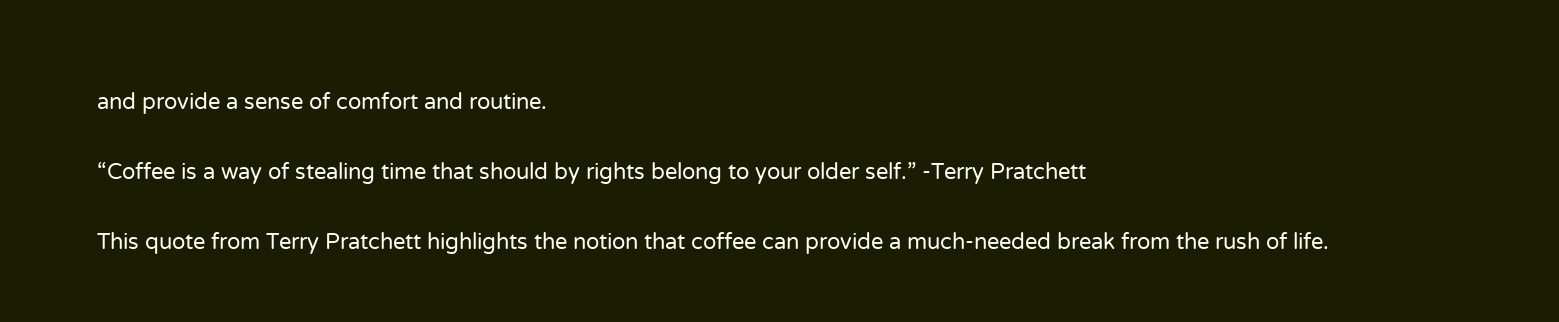and provide a sense of comfort and routine.

“Coffee is a way of stealing time that should by rights belong to your older self.” -Terry Pratchett

This quote from Terry Pratchett highlights the notion that coffee can provide a much-needed break from the rush of life.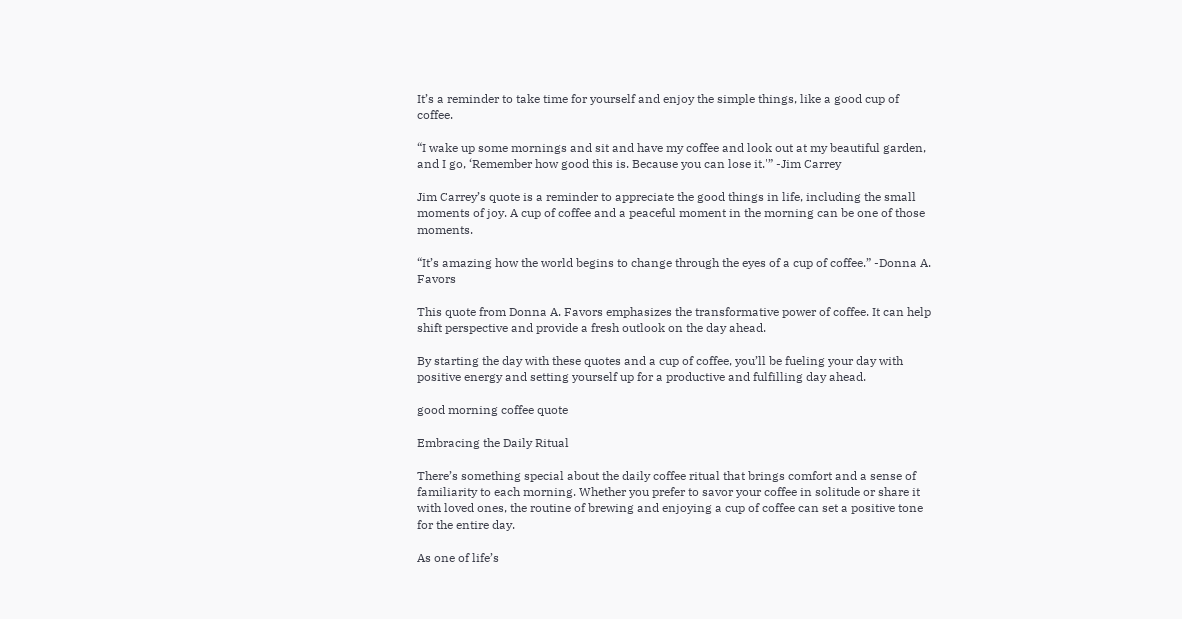It’s a reminder to take time for yourself and enjoy the simple things, like a good cup of coffee.

“I wake up some mornings and sit and have my coffee and look out at my beautiful garden, and I go, ‘Remember how good this is. Because you can lose it.'” -Jim Carrey

Jim Carrey’s quote is a reminder to appreciate the good things in life, including the small moments of joy. A cup of coffee and a peaceful moment in the morning can be one of those moments.

“It’s amazing how the world begins to change through the eyes of a cup of coffee.” -Donna A. Favors

This quote from Donna A. Favors emphasizes the transformative power of coffee. It can help shift perspective and provide a fresh outlook on the day ahead.

By starting the day with these quotes and a cup of coffee, you’ll be fueling your day with positive energy and setting yourself up for a productive and fulfilling day ahead.

good morning coffee quote

Embracing the Daily Ritual

There’s something special about the daily coffee ritual that brings comfort and a sense of familiarity to each morning. Whether you prefer to savor your coffee in solitude or share it with loved ones, the routine of brewing and enjoying a cup of coffee can set a positive tone for the entire day.

As one of life’s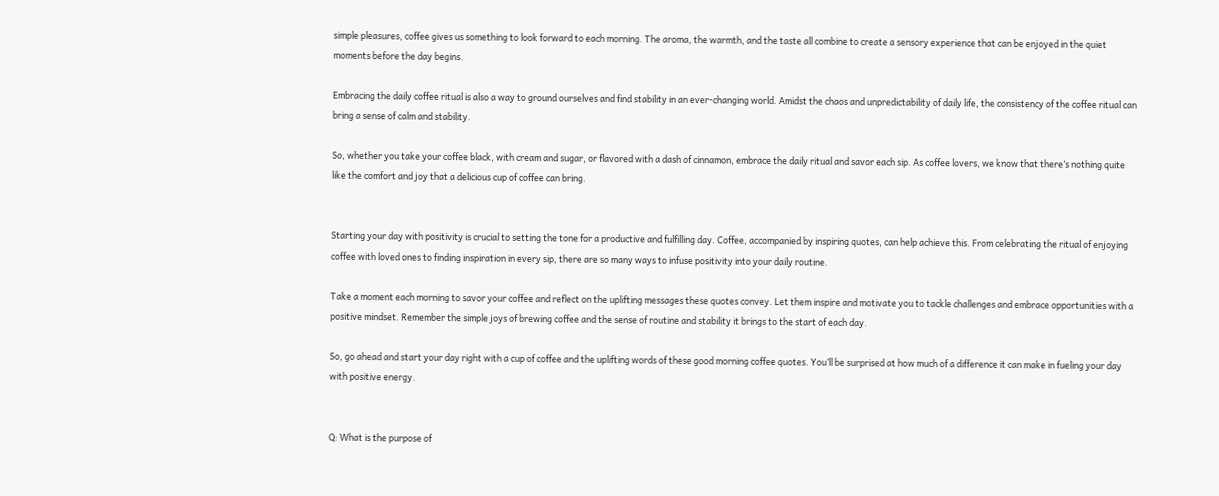simple pleasures, coffee gives us something to look forward to each morning. The aroma, the warmth, and the taste all combine to create a sensory experience that can be enjoyed in the quiet moments before the day begins.

Embracing the daily coffee ritual is also a way to ground ourselves and find stability in an ever-changing world. Amidst the chaos and unpredictability of daily life, the consistency of the coffee ritual can bring a sense of calm and stability.

So, whether you take your coffee black, with cream and sugar, or flavored with a dash of cinnamon, embrace the daily ritual and savor each sip. As coffee lovers, we know that there’s nothing quite like the comfort and joy that a delicious cup of coffee can bring.


Starting your day with positivity is crucial to setting the tone for a productive and fulfilling day. Coffee, accompanied by inspiring quotes, can help achieve this. From celebrating the ritual of enjoying coffee with loved ones to finding inspiration in every sip, there are so many ways to infuse positivity into your daily routine.

Take a moment each morning to savor your coffee and reflect on the uplifting messages these quotes convey. Let them inspire and motivate you to tackle challenges and embrace opportunities with a positive mindset. Remember the simple joys of brewing coffee and the sense of routine and stability it brings to the start of each day.

So, go ahead and start your day right with a cup of coffee and the uplifting words of these good morning coffee quotes. You’ll be surprised at how much of a difference it can make in fueling your day with positive energy.


Q: What is the purpose of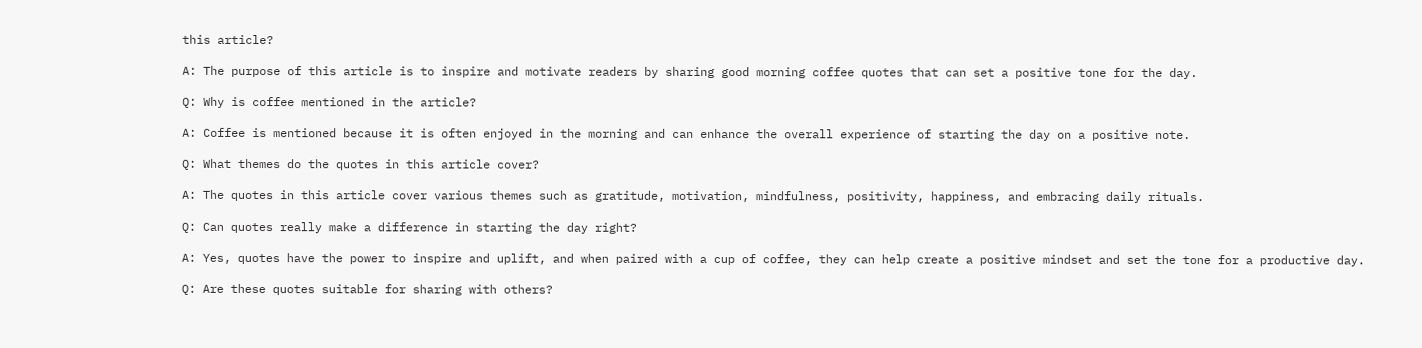this article?

A: The purpose of this article is to inspire and motivate readers by sharing good morning coffee quotes that can set a positive tone for the day.

Q: Why is coffee mentioned in the article?

A: Coffee is mentioned because it is often enjoyed in the morning and can enhance the overall experience of starting the day on a positive note.

Q: What themes do the quotes in this article cover?

A: The quotes in this article cover various themes such as gratitude, motivation, mindfulness, positivity, happiness, and embracing daily rituals.

Q: Can quotes really make a difference in starting the day right?

A: Yes, quotes have the power to inspire and uplift, and when paired with a cup of coffee, they can help create a positive mindset and set the tone for a productive day.

Q: Are these quotes suitable for sharing with others?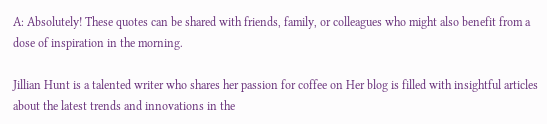A: Absolutely! These quotes can be shared with friends, family, or colleagues who might also benefit from a dose of inspiration in the morning.

Jillian Hunt is a talented writer who shares her passion for coffee on Her blog is filled with insightful articles about the latest trends and innovations in the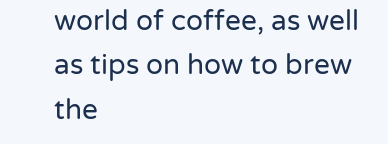world of coffee, as well as tips on how to brew the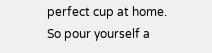perfect cup at home. So pour yourself a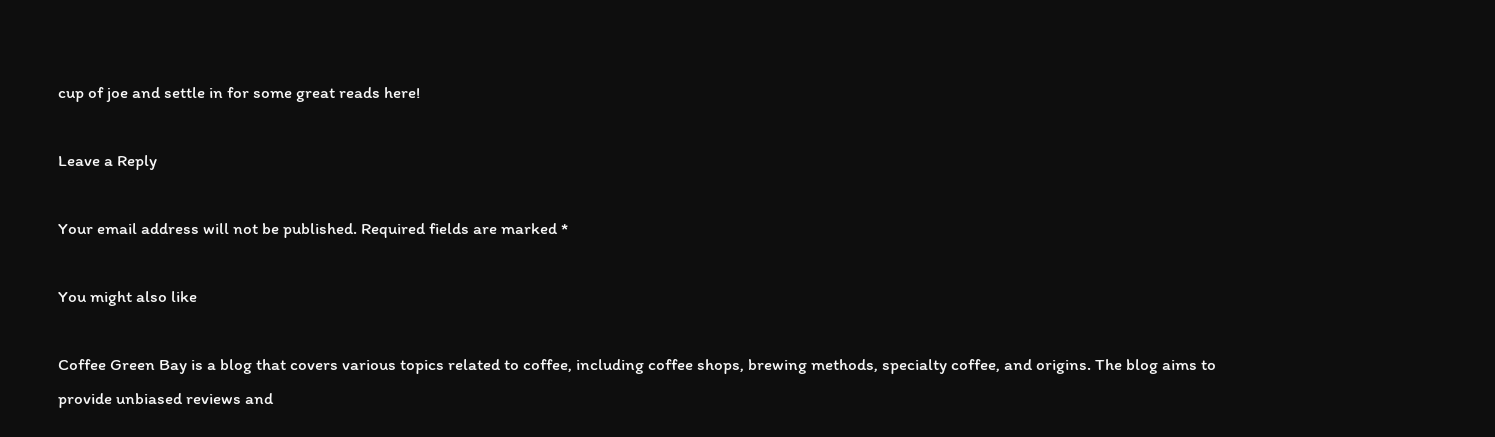cup of joe and settle in for some great reads here!

Leave a Reply

Your email address will not be published. Required fields are marked *

You might also like

Coffee Green Bay is a blog that covers various topics related to coffee, including coffee shops, brewing methods, specialty coffee, and origins. The blog aims to provide unbiased reviews and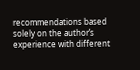recommendations based solely on the author’s experience with different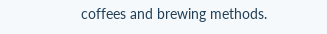coffees and brewing methods.